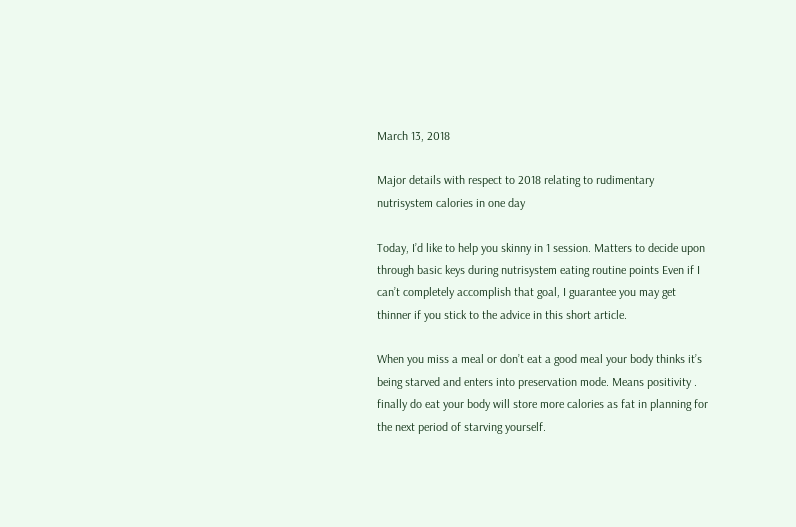March 13, 2018

Major details with respect to 2018 relating to rudimentary nutrisystem calories in one day

Today, I’d like to help you skinny in 1 session. Matters to decide upon through basic keys during nutrisystem eating routine points Even if I can’t completely accomplish that goal, I guarantee you may get thinner if you stick to the advice in this short article.

When you miss a meal or don’t eat a good meal your body thinks it’s being starved and enters into preservation mode. Means positivity . finally do eat your body will store more calories as fat in planning for the next period of starving yourself.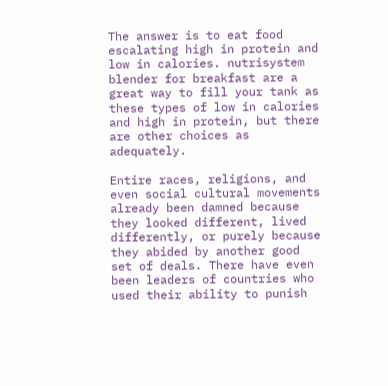The answer is to eat food escalating high in protein and low in calories. nutrisystem blender for breakfast are a great way to fill your tank as these types of low in calories and high in protein, but there are other choices as adequately.

Entire races, religions, and even social cultural movements already been damned because they looked different, lived differently, or purely because they abided by another good set of deals. There have even been leaders of countries who used their ability to punish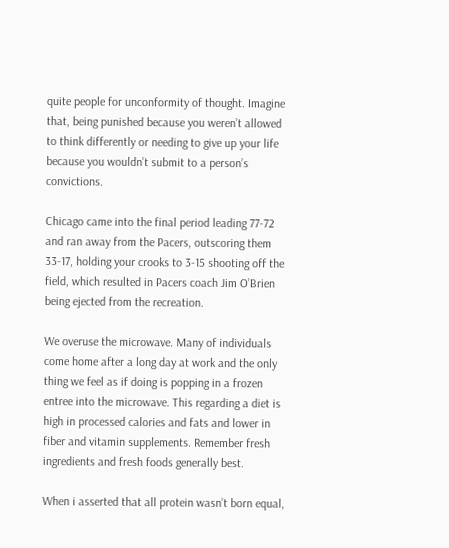quite people for unconformity of thought. Imagine that, being punished because you weren’t allowed to think differently or needing to give up your life because you wouldn’t submit to a person’s convictions.

Chicago came into the final period leading 77-72 and ran away from the Pacers, outscoring them 33-17, holding your crooks to 3-15 shooting off the field, which resulted in Pacers coach Jim O’Brien being ejected from the recreation.

We overuse the microwave. Many of individuals come home after a long day at work and the only thing we feel as if doing is popping in a frozen entree into the microwave. This regarding a diet is high in processed calories and fats and lower in fiber and vitamin supplements. Remember fresh ingredients and fresh foods generally best.

When i asserted that all protein wasn’t born equal,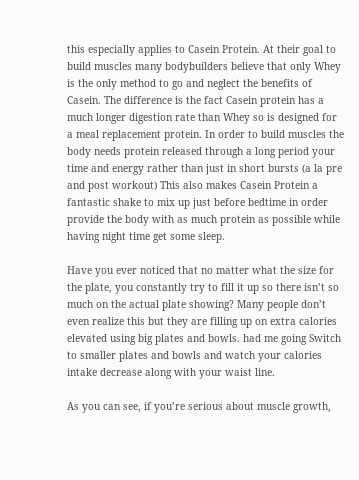this especially applies to Casein Protein. At their goal to build muscles many bodybuilders believe that only Whey is the only method to go and neglect the benefits of Casein. The difference is the fact Casein protein has a much longer digestion rate than Whey so is designed for a meal replacement protein. In order to build muscles the body needs protein released through a long period your time and energy rather than just in short bursts (a la pre and post workout) This also makes Casein Protein a fantastic shake to mix up just before bedtime in order provide the body with as much protein as possible while having night time get some sleep.

Have you ever noticed that no matter what the size for the plate, you constantly try to fill it up so there isn’t so much on the actual plate showing? Many people don’t even realize this but they are filling up on extra calories elevated using big plates and bowls. had me going Switch to smaller plates and bowls and watch your calories intake decrease along with your waist line.

As you can see, if you’re serious about muscle growth,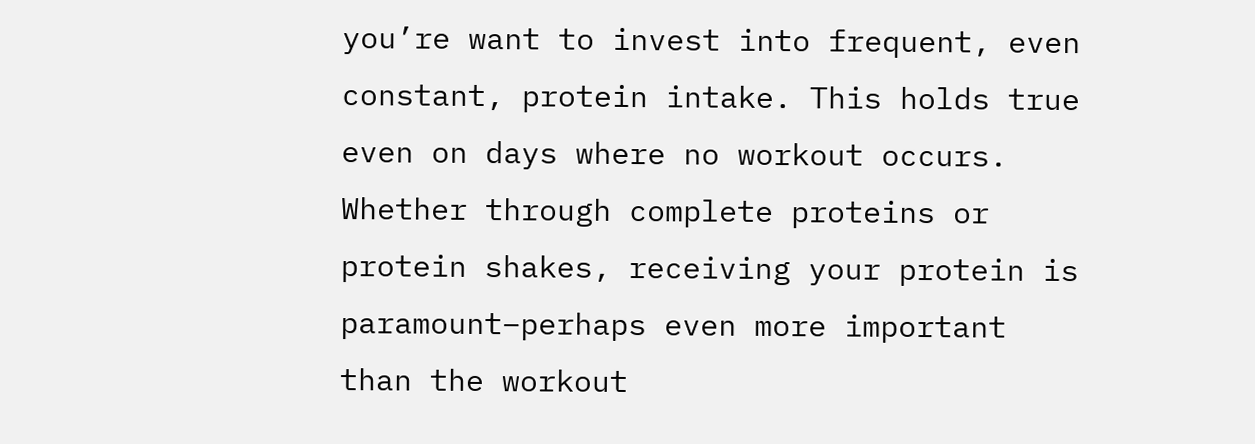you’re want to invest into frequent, even constant, protein intake. This holds true even on days where no workout occurs. Whether through complete proteins or protein shakes, receiving your protein is paramount–perhaps even more important than the workout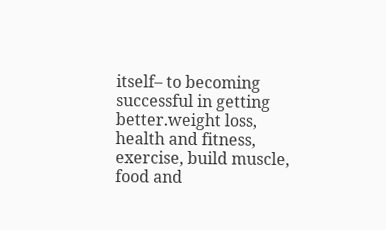itself– to becoming successful in getting better.weight loss, health and fitness, exercise, build muscle, food and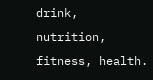drink, nutrition, fitness, health.